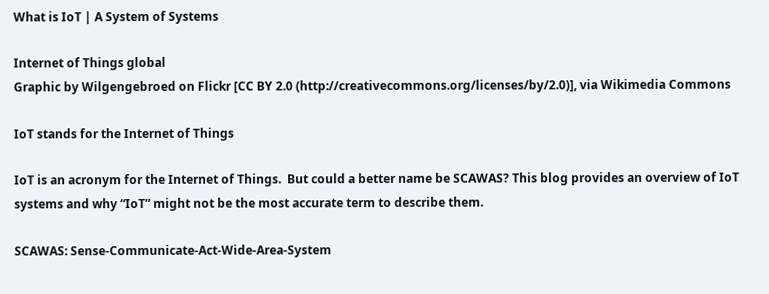What is IoT | A System of Systems

Internet of Things global
Graphic by Wilgengebroed on Flickr [CC BY 2.0 (http://creativecommons.org/licenses/by/2.0)], via Wikimedia Commons

IoT stands for the Internet of Things

IoT is an acronym for the Internet of Things.  But could a better name be SCAWAS? This blog provides an overview of IoT systems and why “IoT” might not be the most accurate term to describe them.

SCAWAS: Sense-Communicate-Act-Wide-Area-System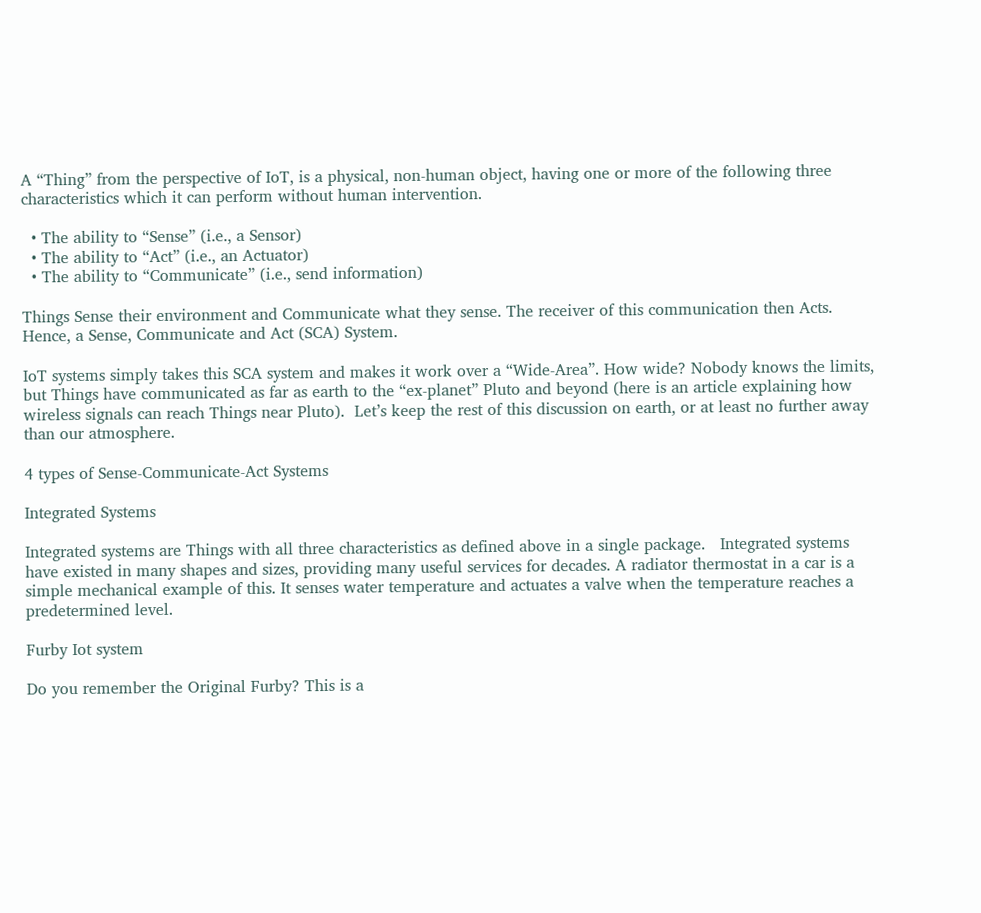A “Thing” from the perspective of IoT, is a physical, non-human object, having one or more of the following three characteristics which it can perform without human intervention.

  • The ability to “Sense” (i.e., a Sensor)
  • The ability to “Act” (i.e., an Actuator)
  • The ability to “Communicate” (i.e., send information)

Things Sense their environment and Communicate what they sense. The receiver of this communication then Acts. Hence, a Sense, Communicate and Act (SCA) System.

IoT systems simply takes this SCA system and makes it work over a “Wide-Area”. How wide? Nobody knows the limits, but Things have communicated as far as earth to the “ex-planet” Pluto and beyond (here is an article explaining how wireless signals can reach Things near Pluto).  Let’s keep the rest of this discussion on earth, or at least no further away than our atmosphere.

4 types of Sense-Communicate-Act Systems

Integrated Systems

Integrated systems are Things with all three characteristics as defined above in a single package.   Integrated systems have existed in many shapes and sizes, providing many useful services for decades. A radiator thermostat in a car is a simple mechanical example of this. It senses water temperature and actuates a valve when the temperature reaches a predetermined level.

Furby Iot system

Do you remember the Original Furby? This is a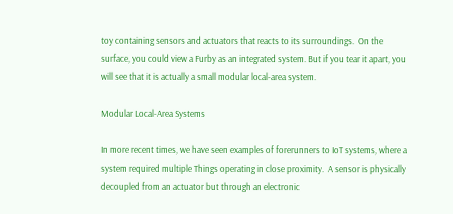toy containing sensors and actuators that reacts to its surroundings.  On the surface, you could view a Furby as an integrated system. But if you tear it apart, you will see that it is actually a small modular local-area system.

Modular Local-Area Systems

In more recent times, we have seen examples of forerunners to IoT systems, where a system required multiple Things operating in close proximity.  A sensor is physically decoupled from an actuator but through an electronic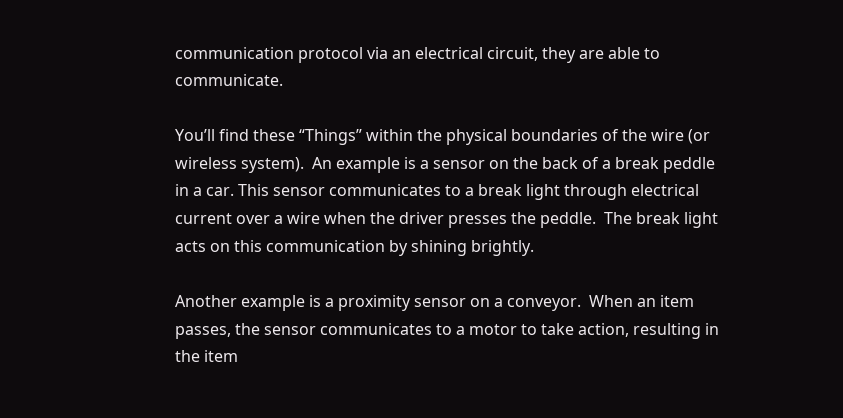communication protocol via an electrical circuit, they are able to communicate.

You’ll find these “Things” within the physical boundaries of the wire (or wireless system).  An example is a sensor on the back of a break peddle in a car. This sensor communicates to a break light through electrical current over a wire when the driver presses the peddle.  The break light acts on this communication by shining brightly.

Another example is a proximity sensor on a conveyor.  When an item passes, the sensor communicates to a motor to take action, resulting in the item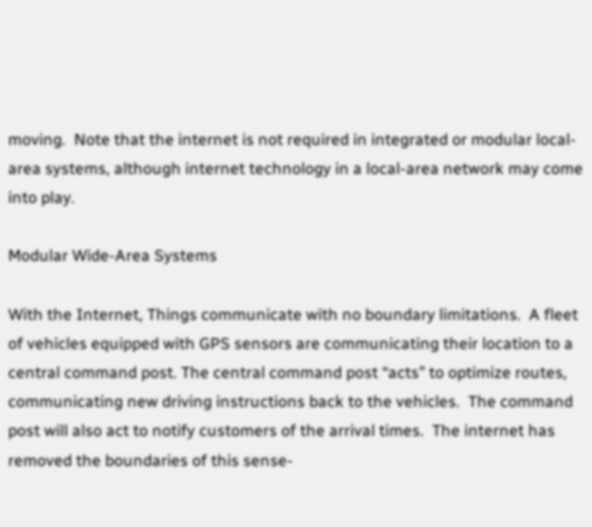moving.  Note that the internet is not required in integrated or modular local-area systems, although internet technology in a local-area network may come into play.

Modular Wide-Area Systems

With the Internet, Things communicate with no boundary limitations.  A fleet of vehicles equipped with GPS sensors are communicating their location to a central command post. The central command post “acts” to optimize routes, communicating new driving instructions back to the vehicles.  The command post will also act to notify customers of the arrival times.  The internet has removed the boundaries of this sense-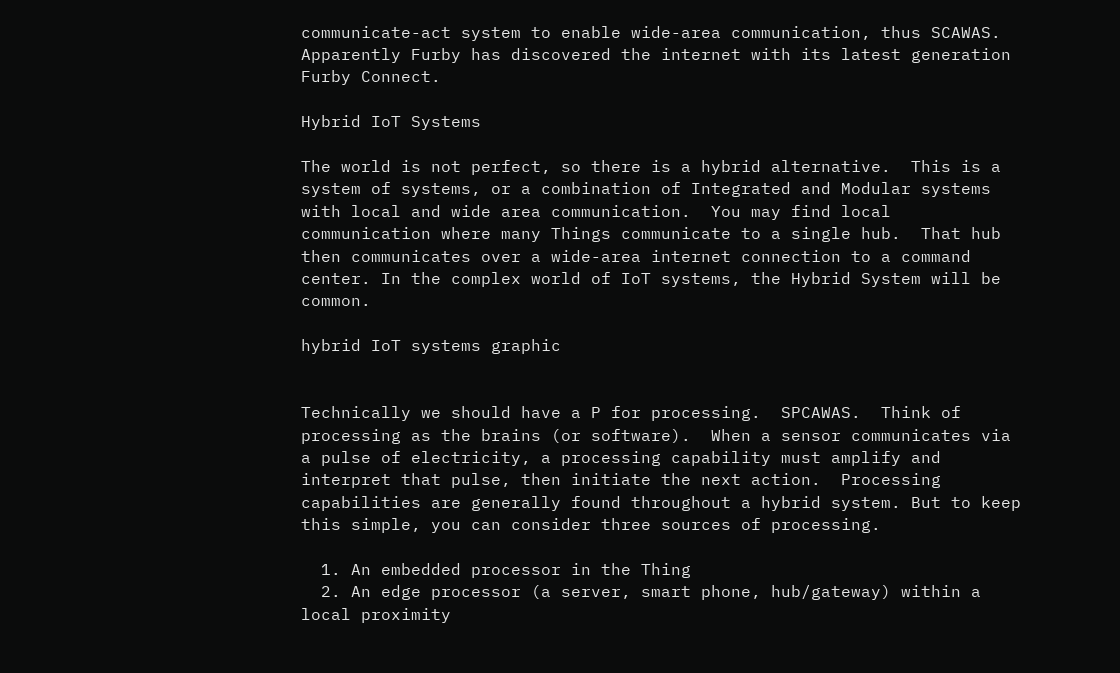communicate-act system to enable wide-area communication, thus SCAWAS.  Apparently Furby has discovered the internet with its latest generation Furby Connect.

Hybrid IoT Systems

The world is not perfect, so there is a hybrid alternative.  This is a system of systems, or a combination of Integrated and Modular systems with local and wide area communication.  You may find local communication where many Things communicate to a single hub.  That hub then communicates over a wide-area internet connection to a command center. In the complex world of IoT systems, the Hybrid System will be common.

hybrid IoT systems graphic


Technically we should have a P for processing.  SPCAWAS.  Think of processing as the brains (or software).  When a sensor communicates via a pulse of electricity, a processing capability must amplify and interpret that pulse, then initiate the next action.  Processing capabilities are generally found throughout a hybrid system. But to keep this simple, you can consider three sources of processing.

  1. An embedded processor in the Thing
  2. An edge processor (a server, smart phone, hub/gateway) within a local proximity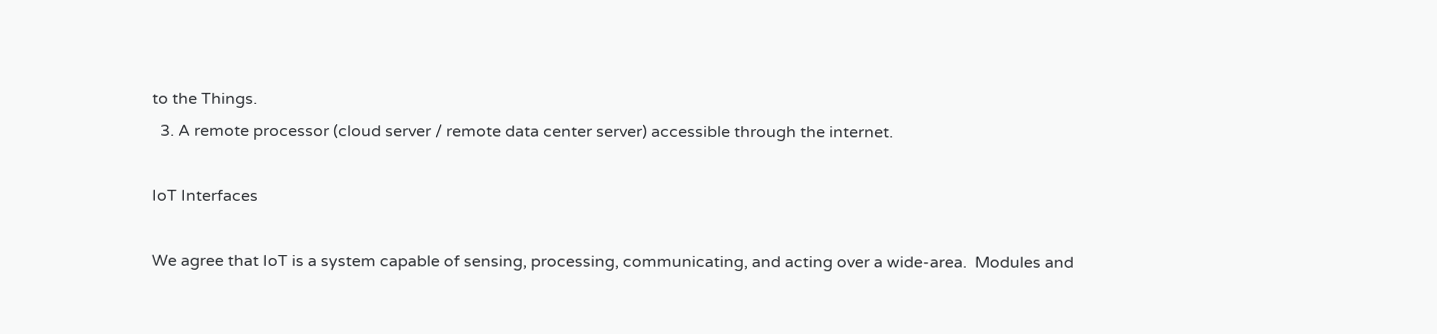to the Things.
  3. A remote processor (cloud server / remote data center server) accessible through the internet.

IoT Interfaces

We agree that IoT is a system capable of sensing, processing, communicating, and acting over a wide-area.  Modules and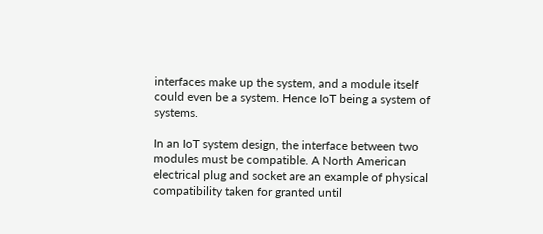interfaces make up the system, and a module itself could even be a system. Hence IoT being a system of systems.

In an IoT system design, the interface between two modules must be compatible. A North American electrical plug and socket are an example of physical compatibility taken for granted until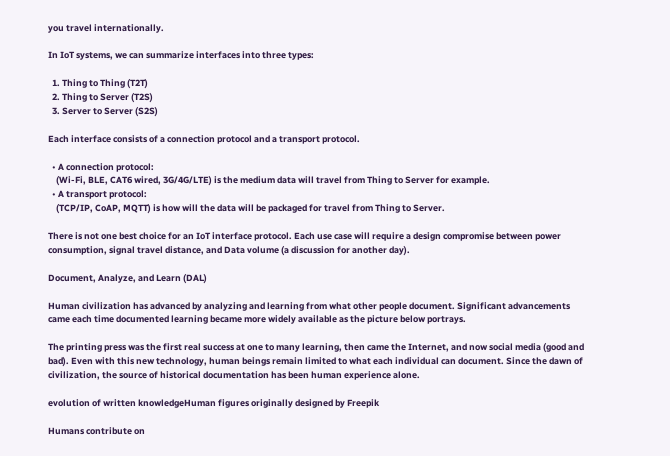you travel internationally.

In IoT systems, we can summarize interfaces into three types:

  1. Thing to Thing (T2T)
  2. Thing to Server (T2S)
  3. Server to Server (S2S)

Each interface consists of a connection protocol and a transport protocol.

  • A connection protocol:
    (Wi-Fi, BLE, CAT6 wired, 3G/4G/LTE) is the medium data will travel from Thing to Server for example.
  • A transport protocol:
    (TCP/IP, CoAP, MQTT) is how will the data will be packaged for travel from Thing to Server.

There is not one best choice for an IoT interface protocol. Each use case will require a design compromise between power consumption, signal travel distance, and Data volume (a discussion for another day).

Document, Analyze, and Learn (DAL)

Human civilization has advanced by analyzing and learning from what other people document. Significant advancements came each time documented learning became more widely available as the picture below portrays.

The printing press was the first real success at one to many learning, then came the Internet, and now social media (good and bad). Even with this new technology, human beings remain limited to what each individual can document. Since the dawn of civilization, the source of historical documentation has been human experience alone.

evolution of written knowledgeHuman figures originally designed by Freepik

Humans contribute on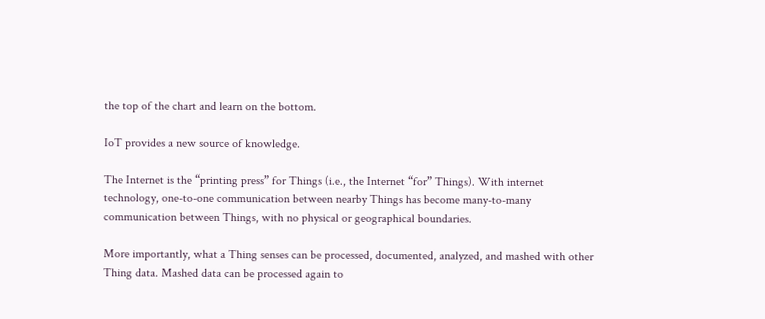the top of the chart and learn on the bottom.

IoT provides a new source of knowledge.

The Internet is the “printing press” for Things (i.e., the Internet “for” Things). With internet technology, one-to-one communication between nearby Things has become many-to-many communication between Things, with no physical or geographical boundaries.

More importantly, what a Thing senses can be processed, documented, analyzed, and mashed with other Thing data. Mashed data can be processed again to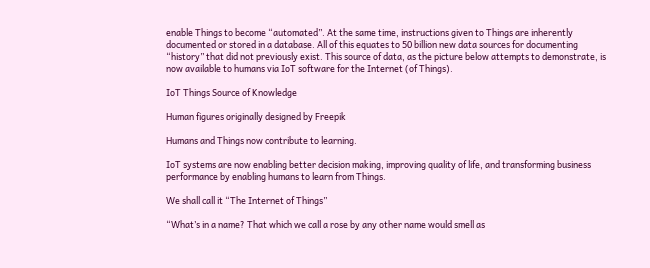enable Things to become “automated”. At the same time, instructions given to Things are inherently documented or stored in a database. All of this equates to 50 billion new data sources for documenting “history” that did not previously exist. This source of data, as the picture below attempts to demonstrate, is now available to humans via IoT software for the Internet (of Things).

IoT Things Source of Knowledge

Human figures originally designed by Freepik

Humans and Things now contribute to learning.

IoT systems are now enabling better decision making, improving quality of life, and transforming business performance by enabling humans to learn from Things.

We shall call it “The Internet of Things”

“What’s in a name? That which we call a rose by any other name would smell as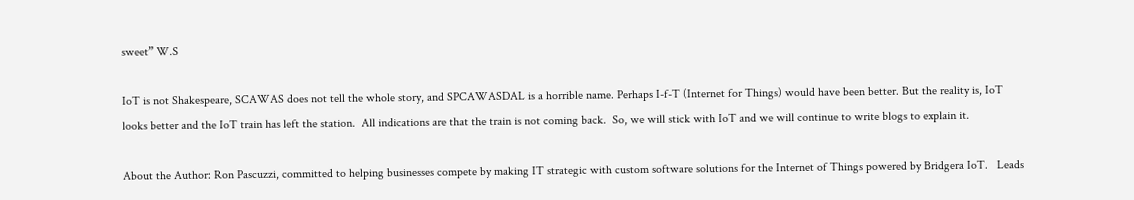sweet” W.S

IoT is not Shakespeare, SCAWAS does not tell the whole story, and SPCAWASDAL is a horrible name. Perhaps I-f-T (Internet for Things) would have been better. But the reality is, IoT looks better and the IoT train has left the station.  All indications are that the train is not coming back.  So, we will stick with IoT and we will continue to write blogs to explain it.

About the Author: Ron Pascuzzi, committed to helping businesses compete by making IT strategic with custom software solutions for the Internet of Things powered by Bridgera IoT.   Leads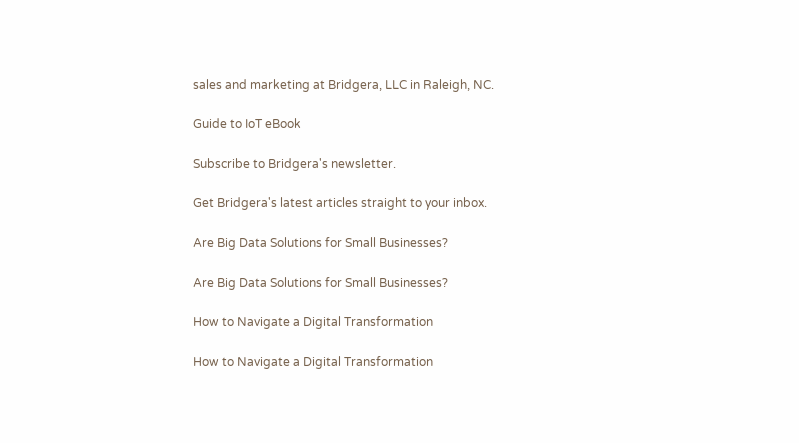sales and marketing at Bridgera, LLC in Raleigh, NC.

Guide to IoT eBook

Subscribe to Bridgera's newsletter.

Get Bridgera's latest articles straight to your inbox.

Are Big Data Solutions for Small Businesses?

Are Big Data Solutions for Small Businesses?

How to Navigate a Digital Transformation

How to Navigate a Digital Transformation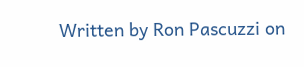Written by Ron Pascuzzi on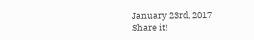January 23rd, 2017
Share it!